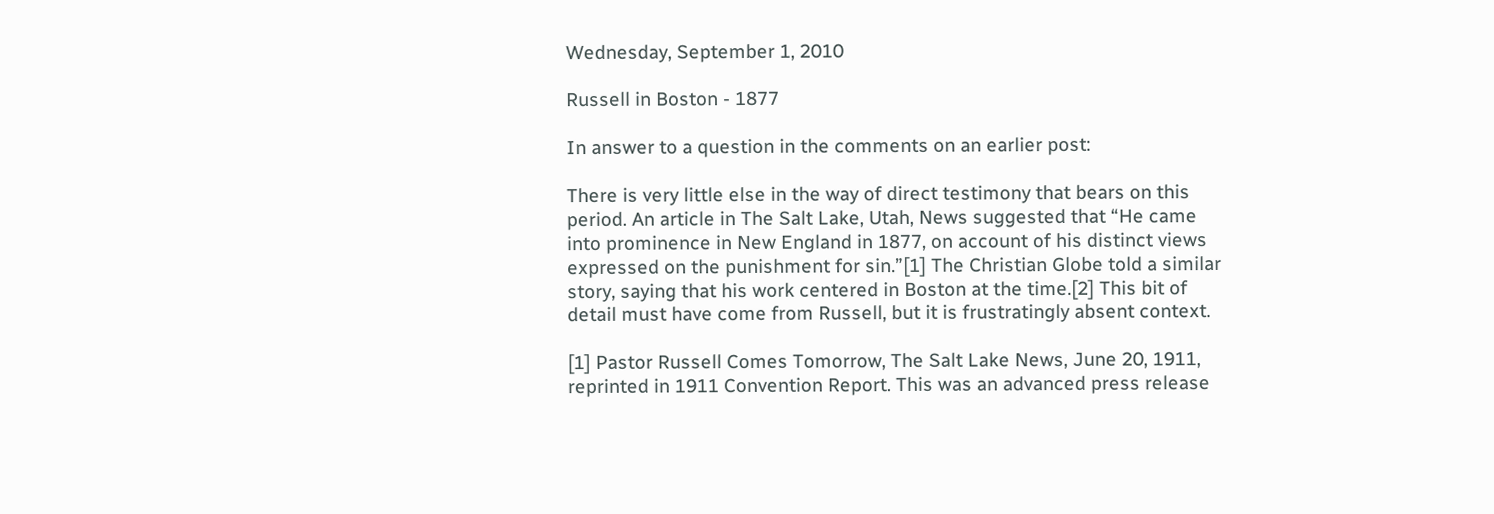Wednesday, September 1, 2010

Russell in Boston - 1877

In answer to a question in the comments on an earlier post:

There is very little else in the way of direct testimony that bears on this period. An article in The Salt Lake, Utah, News suggested that “He came into prominence in New England in 1877, on account of his distinct views expressed on the punishment for sin.”[1] The Christian Globe told a similar story, saying that his work centered in Boston at the time.[2] This bit of detail must have come from Russell, but it is frustratingly absent context.

[1] Pastor Russell Comes Tomorrow, The Salt Lake News, June 20, 1911, reprinted in 1911 Convention Report. This was an advanced press release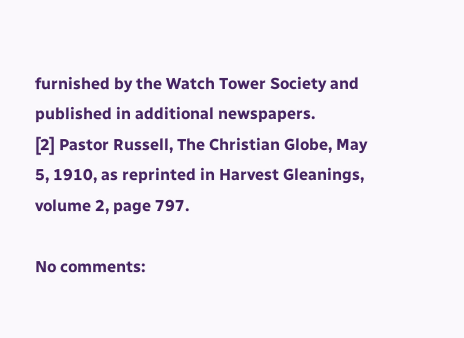furnished by the Watch Tower Society and published in additional newspapers.
[2] Pastor Russell, The Christian Globe, May 5, 1910, as reprinted in Harvest Gleanings, volume 2, page 797.

No comments: